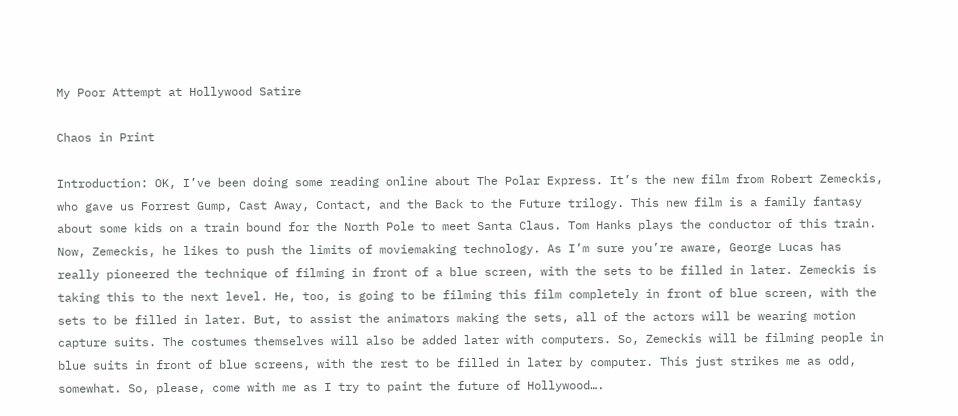My Poor Attempt at Hollywood Satire

Chaos in Print

Introduction: OK, I’ve been doing some reading online about The Polar Express. It’s the new film from Robert Zemeckis, who gave us Forrest Gump, Cast Away, Contact, and the Back to the Future trilogy. This new film is a family fantasy about some kids on a train bound for the North Pole to meet Santa Claus. Tom Hanks plays the conductor of this train. Now, Zemeckis, he likes to push the limits of moviemaking technology. As I’m sure you’re aware, George Lucas has really pioneered the technique of filming in front of a blue screen, with the sets to be filled in later. Zemeckis is taking this to the next level. He, too, is going to be filming this film completely in front of blue screen, with the sets to be filled in later. But, to assist the animators making the sets, all of the actors will be wearing motion capture suits. The costumes themselves will also be added later with computers. So, Zemeckis will be filming people in blue suits in front of blue screens, with the rest to be filled in later by computer. This just strikes me as odd, somewhat. So, please, come with me as I try to paint the future of Hollywood….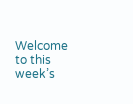Welcome to this week’s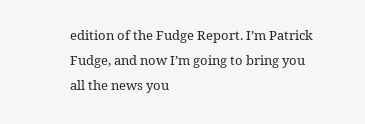edition of the Fudge Report. I’m Patrick Fudge, and now I’m going to bring you all the news you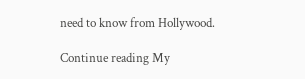need to know from Hollywood.

Continue reading My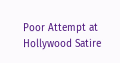Poor Attempt at Hollywood Satire